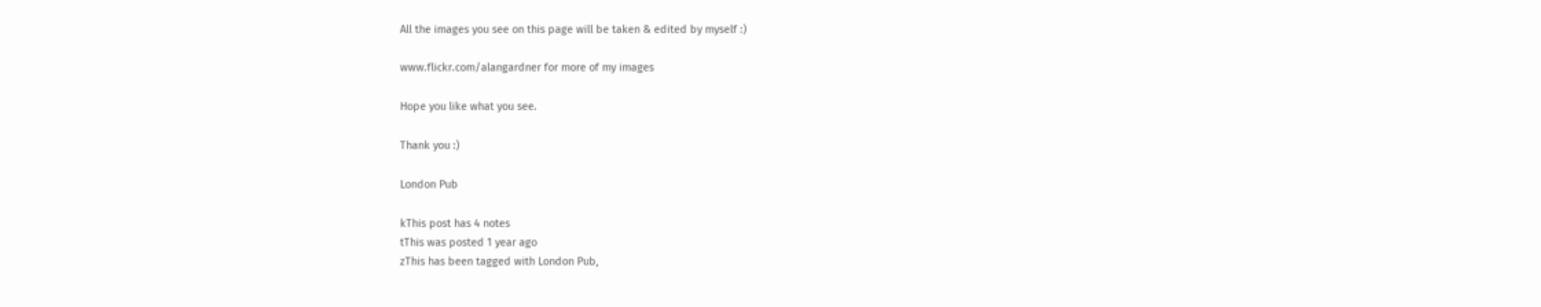All the images you see on this page will be taken & edited by myself :)

www.flickr.com/alangardner for more of my images

Hope you like what you see.

Thank you :)

London Pub

kThis post has 4 notes
tThis was posted 1 year ago
zThis has been tagged with London Pub,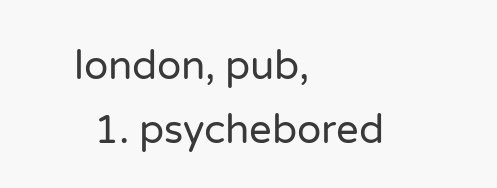london, pub,
  1. psychebored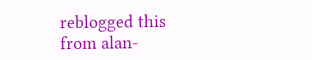reblogged this from alan-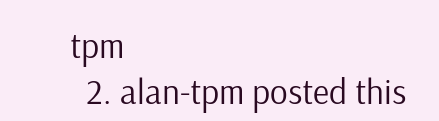tpm
  2. alan-tpm posted this